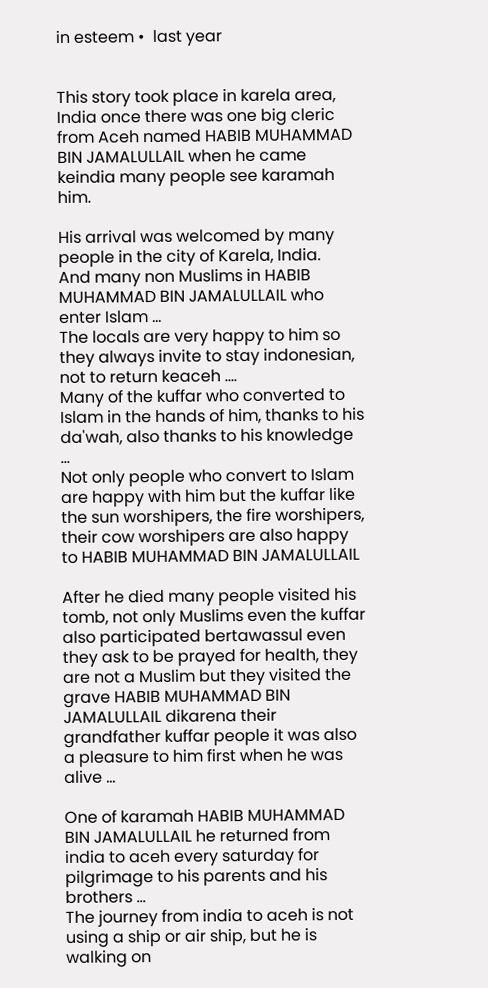in esteem •  last year


This story took place in karela area, India once there was one big cleric from Aceh named HABIB MUHAMMAD BIN JAMALULLAIL when he came keindia many people see karamah him.

His arrival was welcomed by many people in the city of Karela, India.
And many non Muslims in HABIB MUHAMMAD BIN JAMALULLAIL who enter Islam ...
The locals are very happy to him so they always invite to stay indonesian, not to return keaceh ....
Many of the kuffar who converted to Islam in the hands of him, thanks to his da'wah, also thanks to his knowledge ...
Not only people who convert to Islam are happy with him but the kuffar like the sun worshipers, the fire worshipers, their cow worshipers are also happy to HABIB MUHAMMAD BIN JAMALULLAIL

After he died many people visited his tomb, not only Muslims even the kuffar also participated bertawassul even they ask to be prayed for health, they are not a Muslim but they visited the grave HABIB MUHAMMAD BIN JAMALULLAIL dikarena their grandfather kuffar people it was also a pleasure to him first when he was alive ...

One of karamah HABIB MUHAMMAD BIN JAMALULLAIL he returned from india to aceh every saturday for pilgrimage to his parents and his brothers ...
The journey from india to aceh is not using a ship or air ship, but he is walking on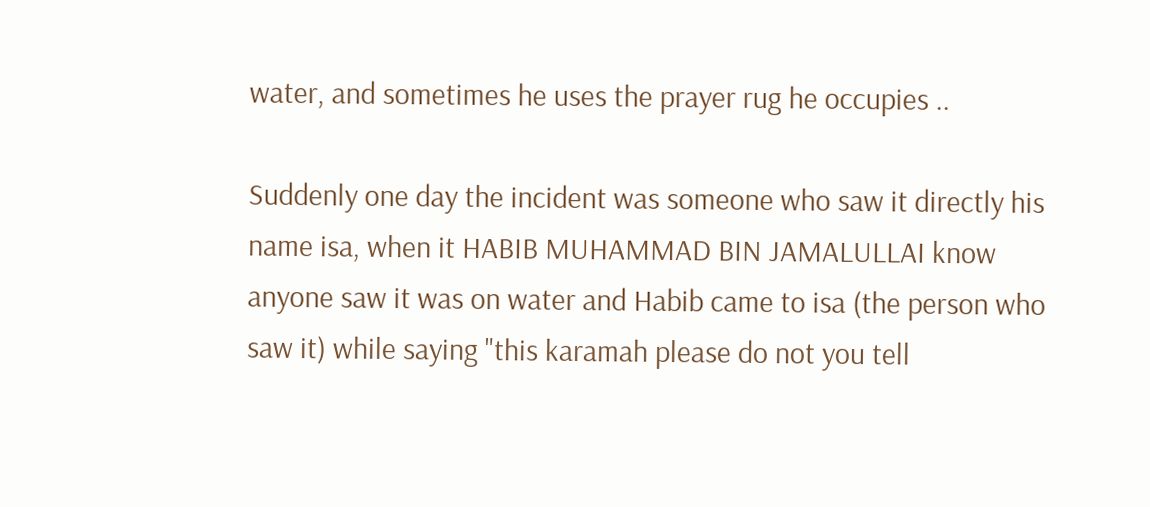water, and sometimes he uses the prayer rug he occupies ..

Suddenly one day the incident was someone who saw it directly his name isa, when it HABIB MUHAMMAD BIN JAMALULLAI know anyone saw it was on water and Habib came to isa (the person who saw it) while saying "this karamah please do not you tell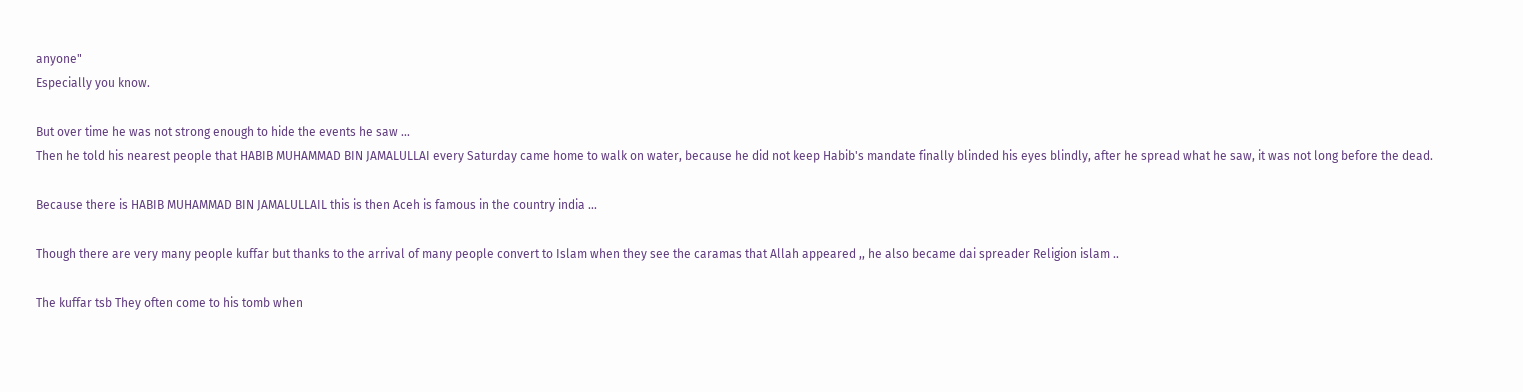anyone"
Especially you know.

But over time he was not strong enough to hide the events he saw ...
Then he told his nearest people that HABIB MUHAMMAD BIN JAMALULLAI every Saturday came home to walk on water, because he did not keep Habib's mandate finally blinded his eyes blindly, after he spread what he saw, it was not long before the dead.

Because there is HABIB MUHAMMAD BIN JAMALULLAIL this is then Aceh is famous in the country india ...

Though there are very many people kuffar but thanks to the arrival of many people convert to Islam when they see the caramas that Allah appeared ,, he also became dai spreader Religion islam ..

The kuffar tsb They often come to his tomb when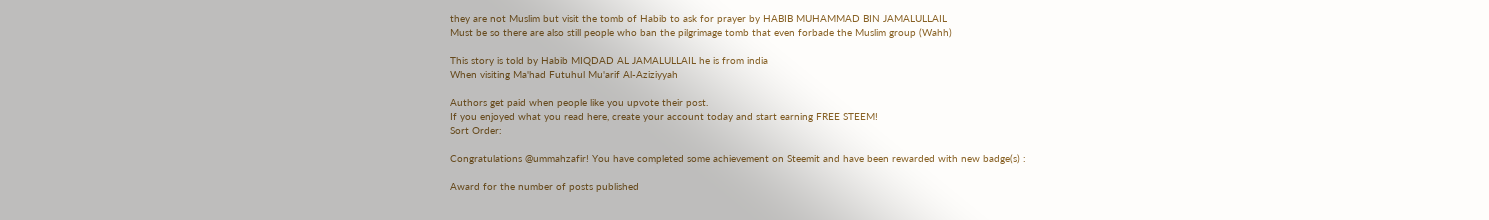they are not Muslim but visit the tomb of Habib to ask for prayer by HABIB MUHAMMAD BIN JAMALULLAIL
Must be so there are also still people who ban the pilgrimage tomb that even forbade the Muslim group (Wahh)

This story is told by Habib MIQDAD AL JAMALULLAIL he is from india
When visiting Ma'had Futuhul Mu'arif Al-Aziziyyah

Authors get paid when people like you upvote their post.
If you enjoyed what you read here, create your account today and start earning FREE STEEM!
Sort Order:

Congratulations @ummahzafir! You have completed some achievement on Steemit and have been rewarded with new badge(s) :

Award for the number of posts published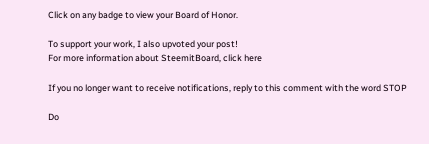Click on any badge to view your Board of Honor.

To support your work, I also upvoted your post!
For more information about SteemitBoard, click here

If you no longer want to receive notifications, reply to this comment with the word STOP

Do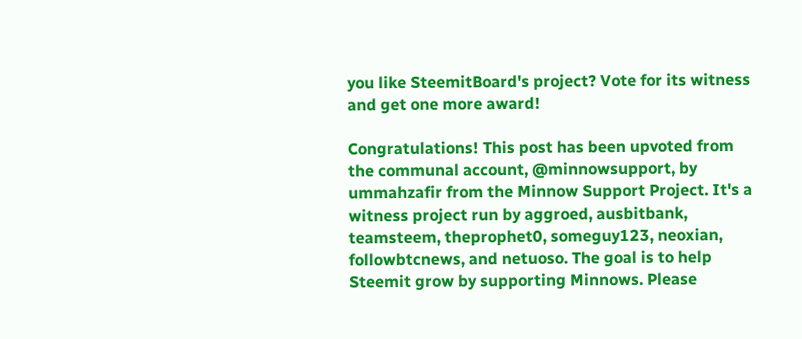you like SteemitBoard's project? Vote for its witness and get one more award!

Congratulations! This post has been upvoted from the communal account, @minnowsupport, by ummahzafir from the Minnow Support Project. It's a witness project run by aggroed, ausbitbank, teamsteem, theprophet0, someguy123, neoxian, followbtcnews, and netuoso. The goal is to help Steemit grow by supporting Minnows. Please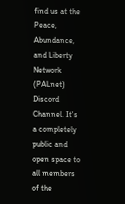find us at the Peace, Abundance, and Liberty Network (PALnet) Discord Channel. It's a completely public and open space to all members of the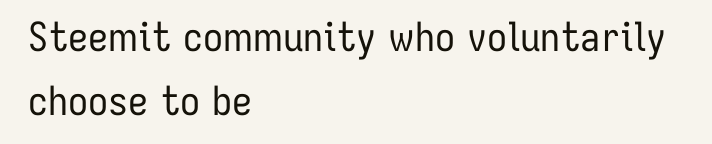Steemit community who voluntarily choose to be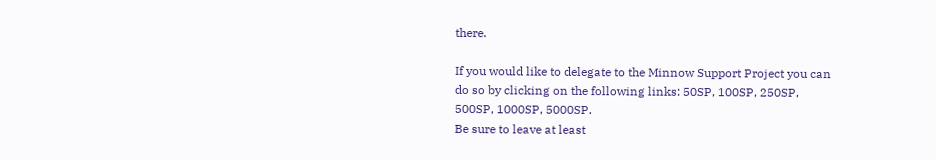there.

If you would like to delegate to the Minnow Support Project you can do so by clicking on the following links: 50SP, 100SP, 250SP, 500SP, 1000SP, 5000SP.
Be sure to leave at least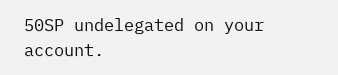50SP undelegated on your account.